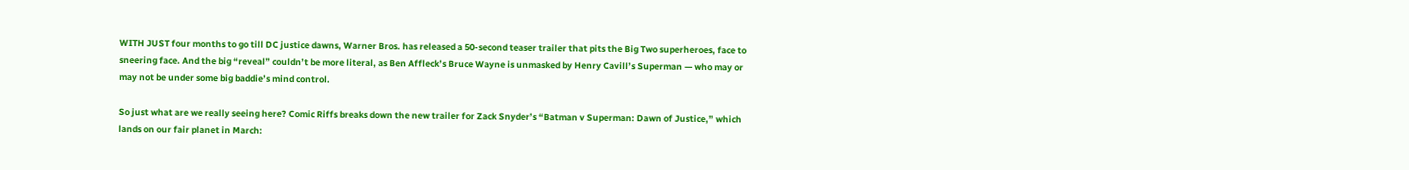WITH JUST four months to go till DC justice dawns, Warner Bros. has released a 50-second teaser trailer that pits the Big Two superheroes, face to sneering face. And the big “reveal” couldn’t be more literal, as Ben Affleck’s Bruce Wayne is unmasked by Henry Cavill’s Superman — who may or may not be under some big baddie’s mind control.

So just what are we really seeing here? Comic Riffs breaks down the new trailer for Zack Snyder’s “Batman v Superman: Dawn of Justice,” which lands on our fair planet in March: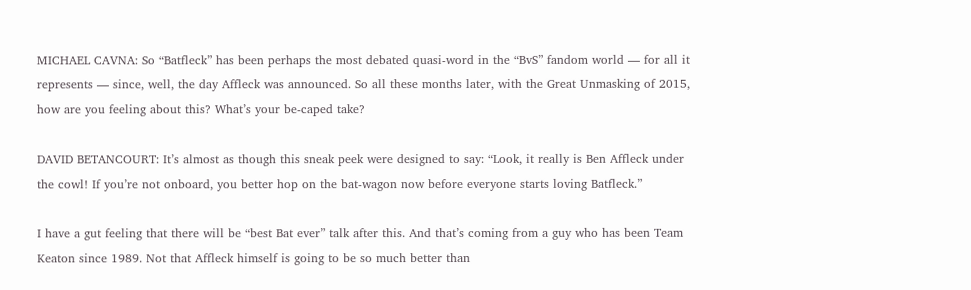MICHAEL CAVNA: So “Batfleck” has been perhaps the most debated quasi-word in the “BvS” fandom world — for all it represents — since, well, the day Affleck was announced. So all these months later, with the Great Unmasking of 2015, how are you feeling about this? What’s your be-caped take?

DAVID BETANCOURT: It’s almost as though this sneak peek were designed to say: “Look, it really is Ben Affleck under the cowl! If you’re not onboard, you better hop on the bat-wagon now before everyone starts loving Batfleck.”

I have a gut feeling that there will be “best Bat ever” talk after this. And that’s coming from a guy who has been Team Keaton since 1989. Not that Affleck himself is going to be so much better than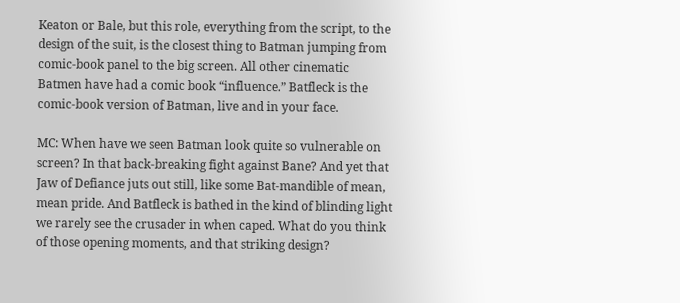Keaton or Bale, but this role, everything from the script, to the design of the suit, is the closest thing to Batman jumping from comic-book panel to the big screen. All other cinematic Batmen have had a comic book “influence.” Batfleck is the comic-book version of Batman, live and in your face.

MC: When have we seen Batman look quite so vulnerable on screen? In that back-breaking fight against Bane? And yet that Jaw of Defiance juts out still, like some Bat-mandible of mean, mean pride. And Batfleck is bathed in the kind of blinding light we rarely see the crusader in when caped. What do you think of those opening moments, and that striking design?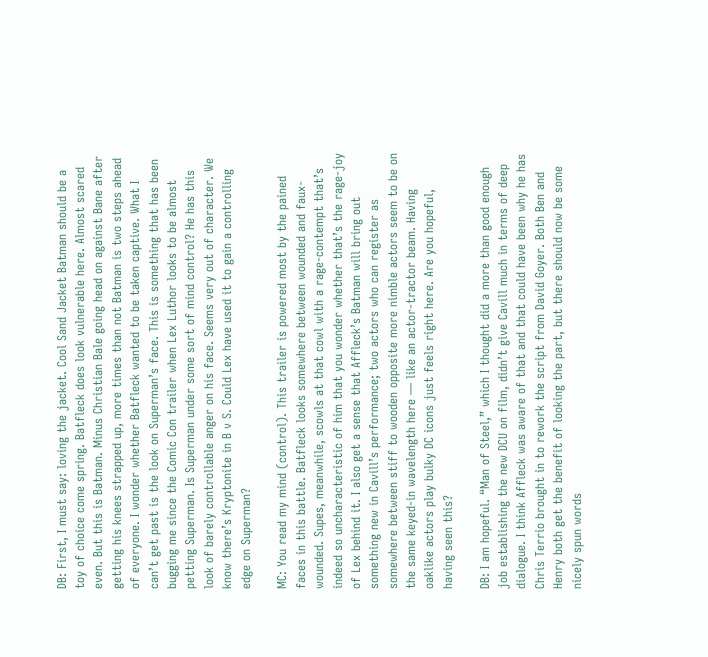DB: First, I must say: loving the jacket. Cool Sand Jacket Batman should be a toy of choice come spring. Batfleck does look vulnerable here. Almost scared even. But this is Batman. Minus Christian Bale going head on against Bane after getting his knees strapped up, more times than not Batman is two steps ahead of everyone. I wonder whether Batfleck wanted to be taken captive. What I can’t get past is the look on Superman’s face. This is something that has been bugging me since the Comic Con trailer when Lex Luthor looks to be almost petting Superman. Is Superman under some sort of mind control? He has this look of barely controllable anger on his face. Seems very out of character. We know there’s Kryptonite in B v S. Could Lex have used it to gain a controlling edge on Superman?

MC: You read my mind (control). This trailer is powered most by the pained faces in this battle. Batfleck looks somewhere between wounded and faux-wounded. Supes, meanwhile, scowls at that cowl with a rage-contempt that’s indeed so uncharacteristic of him that you wonder whether that’s the rage-joy of Lex behind it. I also get a sense that Affleck’s Batman will bring out something new in Cavill’s performance; two actors who can register as somewhere between stiff to wooden opposite more nimble actors seem to be on the same keyed-in wavelength here — like an actor-tractor beam. Having oaklike actors play bulky DC icons just feels right here. Are you hopeful, having seen this?

DB: I am hopeful. “Man of Steel,” which I thought did a more than good enough job establishing the new DCU on film, didn’t give Cavill much in terms of deep dialogue. I think Affleck was aware of that and that could have been why he has Chris Terrio brought in to rework the script from David Goyer. Both Ben and Henry both get the benefit of looking the part, but there should now be some nicely spun words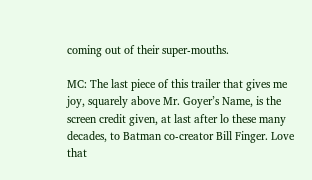coming out of their super-mouths.

MC: The last piece of this trailer that gives me joy, squarely above Mr. Goyer’s Name, is the screen credit given, at last after lo these many decades, to Batman co-creator Bill Finger. Love that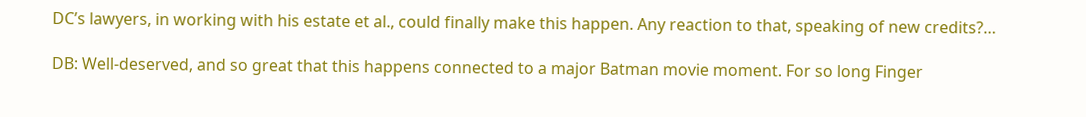DC’s lawyers, in working with his estate et al., could finally make this happen. Any reaction to that, speaking of new credits?…

DB: Well-deserved, and so great that this happens connected to a major Batman movie moment. For so long Finger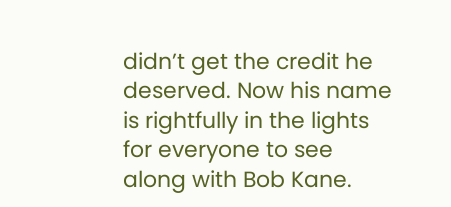didn’t get the credit he deserved. Now his name is rightfully in the lights for everyone to see along with Bob Kane.